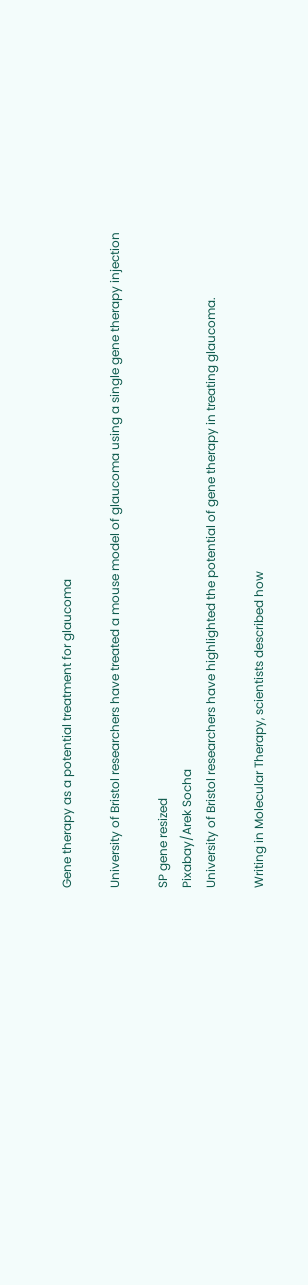Gene therapy as a potential treatment for glaucoma

University of Bristol researchers have treated a mouse model of glaucoma using a single gene therapy injection

SP gene resized
Pixabay/Arek Socha
University of Bristol researchers have highlighted the potential of gene therapy in treating glaucoma.

Writing in Molecular Therapy, scientists described how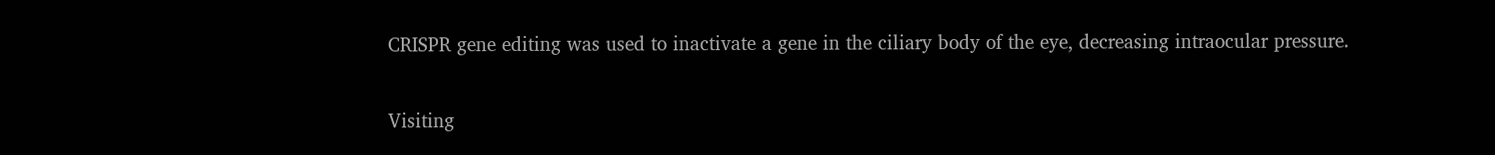CRISPR gene editing was used to inactivate a gene in the ciliary body of the eye, decreasing intraocular pressure.

Visiting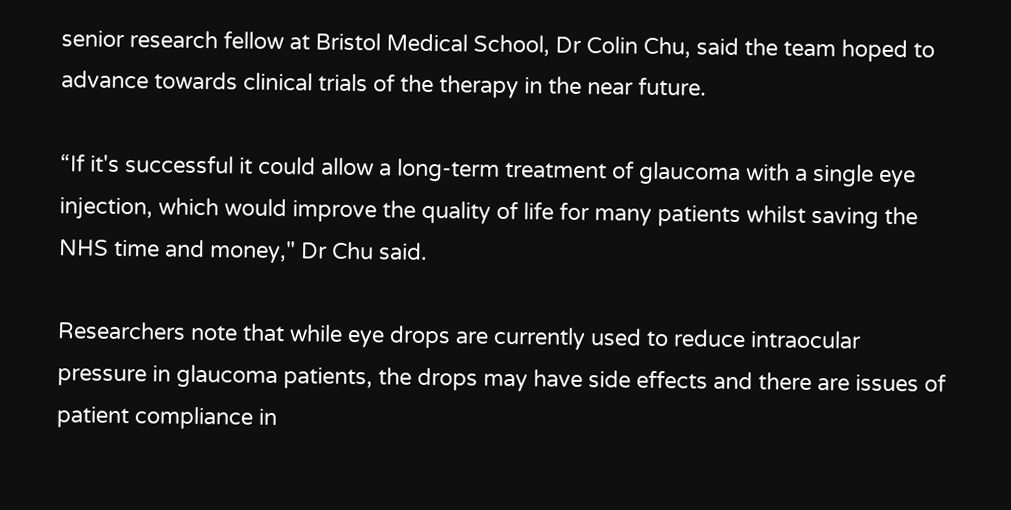senior research fellow at Bristol Medical School, Dr Colin Chu, said the team hoped to advance towards clinical trials of the therapy in the near future.

“If it's successful it could allow a long-term treatment of glaucoma with a single eye injection, which would improve the quality of life for many patients whilst saving the NHS time and money," Dr Chu said.

Researchers note that while eye drops are currently used to reduce intraocular pressure in glaucoma patients, the drops may have side effects and there are issues of patient compliance in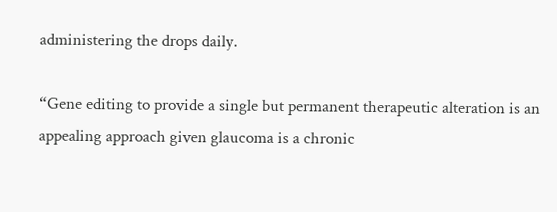administering the drops daily.

“Gene editing to provide a single but permanent therapeutic alteration is an appealing approach given glaucoma is a chronic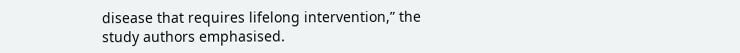disease that requires lifelong intervention,” the study authors emphasised.